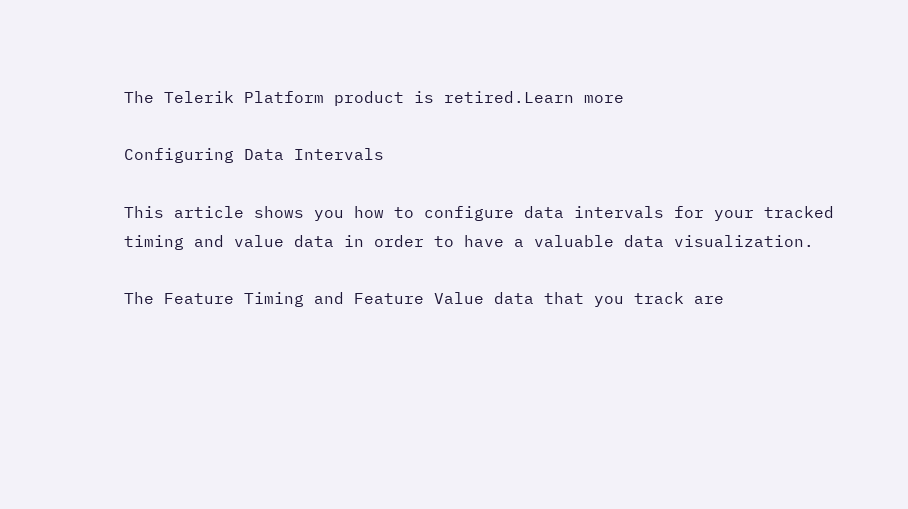The Telerik Platform product is retired.Learn more

Configuring Data Intervals

This article shows you how to configure data intervals for your tracked timing and value data in order to have a valuable data visualization.

The Feature Timing and Feature Value data that you track are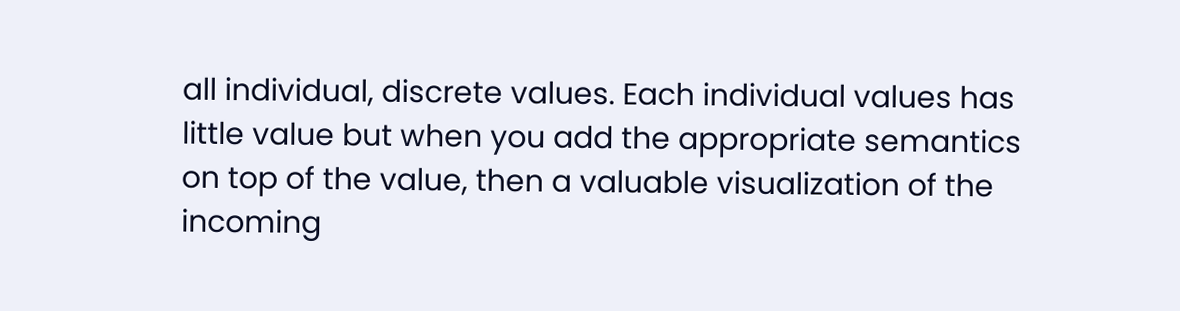all individual, discrete values. Each individual values has little value but when you add the appropriate semantics on top of the value, then a valuable visualization of the incoming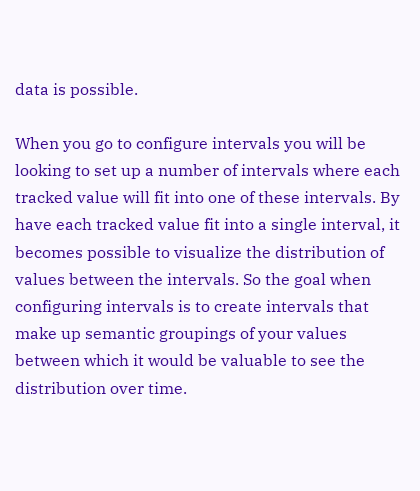data is possible.

When you go to configure intervals you will be looking to set up a number of intervals where each tracked value will fit into one of these intervals. By have each tracked value fit into a single interval, it becomes possible to visualize the distribution of values between the intervals. So the goal when configuring intervals is to create intervals that make up semantic groupings of your values between which it would be valuable to see the distribution over time.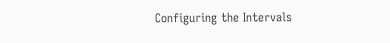Configuring the Intervals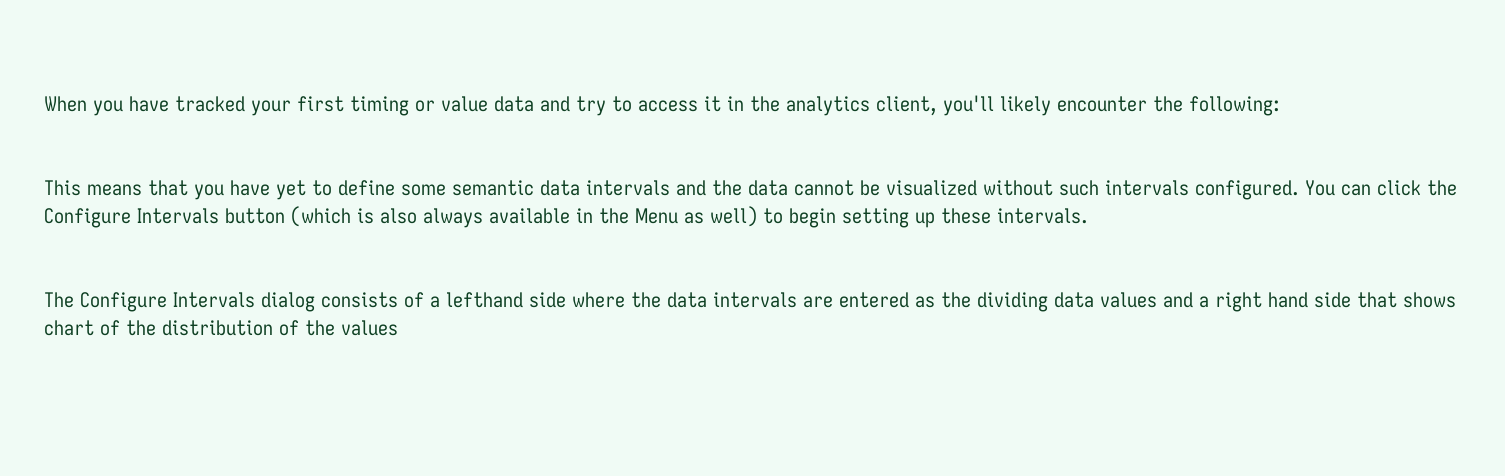When you have tracked your first timing or value data and try to access it in the analytics client, you'll likely encounter the following:


This means that you have yet to define some semantic data intervals and the data cannot be visualized without such intervals configured. You can click the Configure Intervals button (which is also always available in the Menu as well) to begin setting up these intervals.


The Configure Intervals dialog consists of a lefthand side where the data intervals are entered as the dividing data values and a right hand side that shows chart of the distribution of the values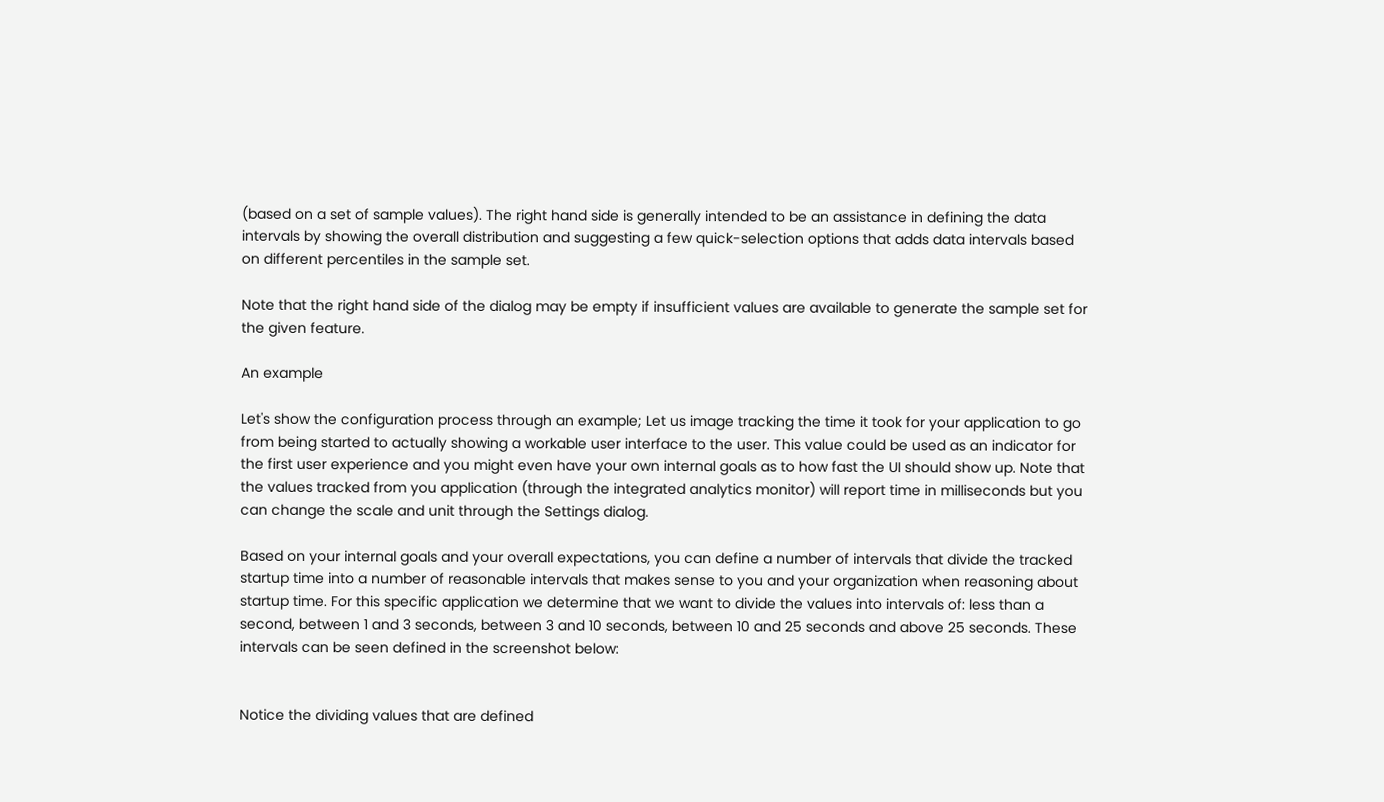(based on a set of sample values). The right hand side is generally intended to be an assistance in defining the data intervals by showing the overall distribution and suggesting a few quick-selection options that adds data intervals based on different percentiles in the sample set.

Note that the right hand side of the dialog may be empty if insufficient values are available to generate the sample set for the given feature.

An example

Let's show the configuration process through an example; Let us image tracking the time it took for your application to go from being started to actually showing a workable user interface to the user. This value could be used as an indicator for the first user experience and you might even have your own internal goals as to how fast the UI should show up. Note that the values tracked from you application (through the integrated analytics monitor) will report time in milliseconds but you can change the scale and unit through the Settings dialog.

Based on your internal goals and your overall expectations, you can define a number of intervals that divide the tracked startup time into a number of reasonable intervals that makes sense to you and your organization when reasoning about startup time. For this specific application we determine that we want to divide the values into intervals of: less than a second, between 1 and 3 seconds, between 3 and 10 seconds, between 10 and 25 seconds and above 25 seconds. These intervals can be seen defined in the screenshot below:


Notice the dividing values that are defined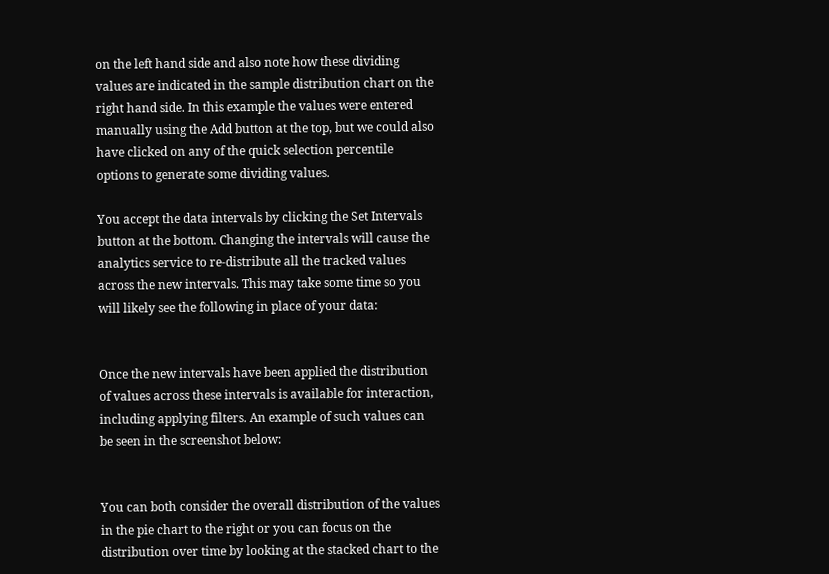on the left hand side and also note how these dividing values are indicated in the sample distribution chart on the right hand side. In this example the values were entered manually using the Add button at the top, but we could also have clicked on any of the quick selection percentile options to generate some dividing values.

You accept the data intervals by clicking the Set Intervals button at the bottom. Changing the intervals will cause the analytics service to re-distribute all the tracked values across the new intervals. This may take some time so you will likely see the following in place of your data:


Once the new intervals have been applied the distribution of values across these intervals is available for interaction, including applying filters. An example of such values can be seen in the screenshot below:


You can both consider the overall distribution of the values in the pie chart to the right or you can focus on the distribution over time by looking at the stacked chart to the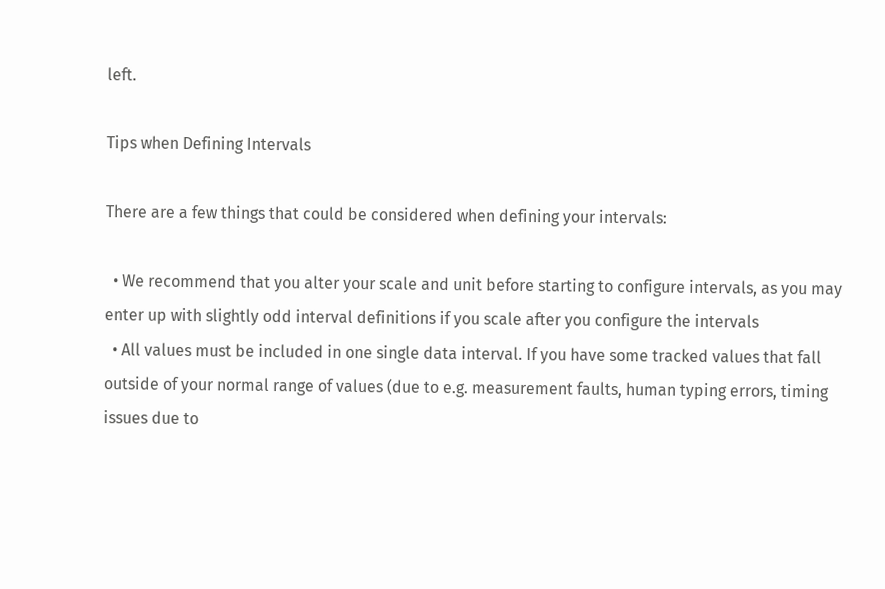left.

Tips when Defining Intervals

There are a few things that could be considered when defining your intervals:

  • We recommend that you alter your scale and unit before starting to configure intervals, as you may enter up with slightly odd interval definitions if you scale after you configure the intervals
  • All values must be included in one single data interval. If you have some tracked values that fall outside of your normal range of values (due to e.g. measurement faults, human typing errors, timing issues due to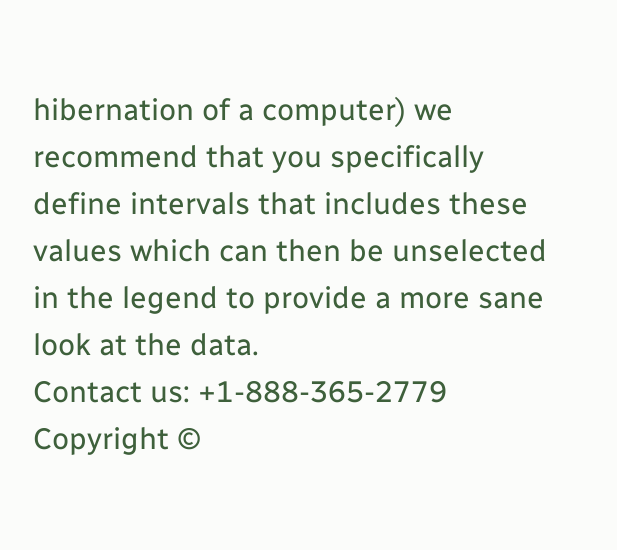hibernation of a computer) we recommend that you specifically define intervals that includes these values which can then be unselected in the legend to provide a more sane look at the data.
Contact us: +1-888-365-2779
Copyright ©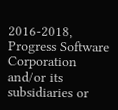2016-2018, Progress Software Corporation and/or its subsidiaries or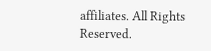affiliates. All Rights Reserved.